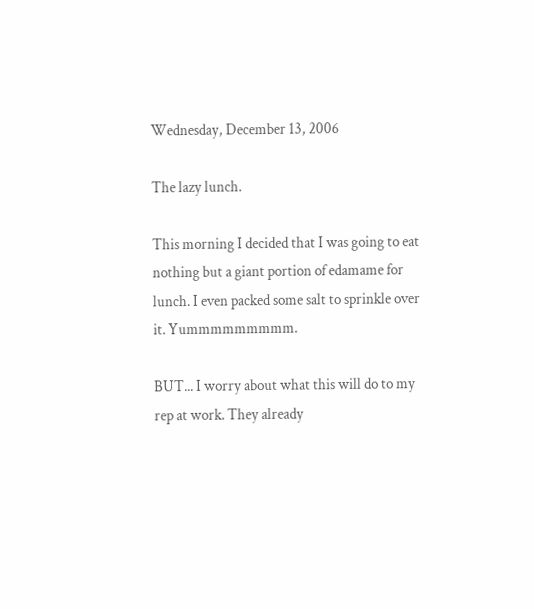Wednesday, December 13, 2006

The lazy lunch.

This morning I decided that I was going to eat nothing but a giant portion of edamame for lunch. I even packed some salt to sprinkle over it. Yummmmmmmmm.

BUT... I worry about what this will do to my rep at work. They already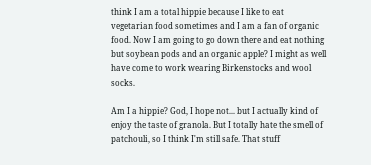think I am a total hippie because I like to eat vegetarian food sometimes and I am a fan of organic food. Now I am going to go down there and eat nothing but soybean pods and an organic apple? I might as well have come to work wearing Birkenstocks and wool socks.

Am I a hippie? God, I hope not... but I actually kind of enjoy the taste of granola. But I totally hate the smell of patchouli, so I think I'm still safe. That stuff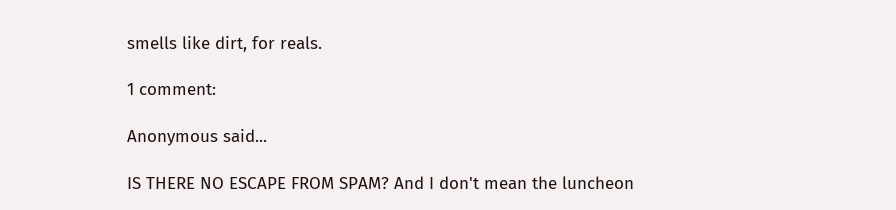smells like dirt, for reals.

1 comment:

Anonymous said...

IS THERE NO ESCAPE FROM SPAM? And I don't mean the luncheon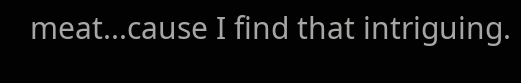meat...cause I find that intriguing.